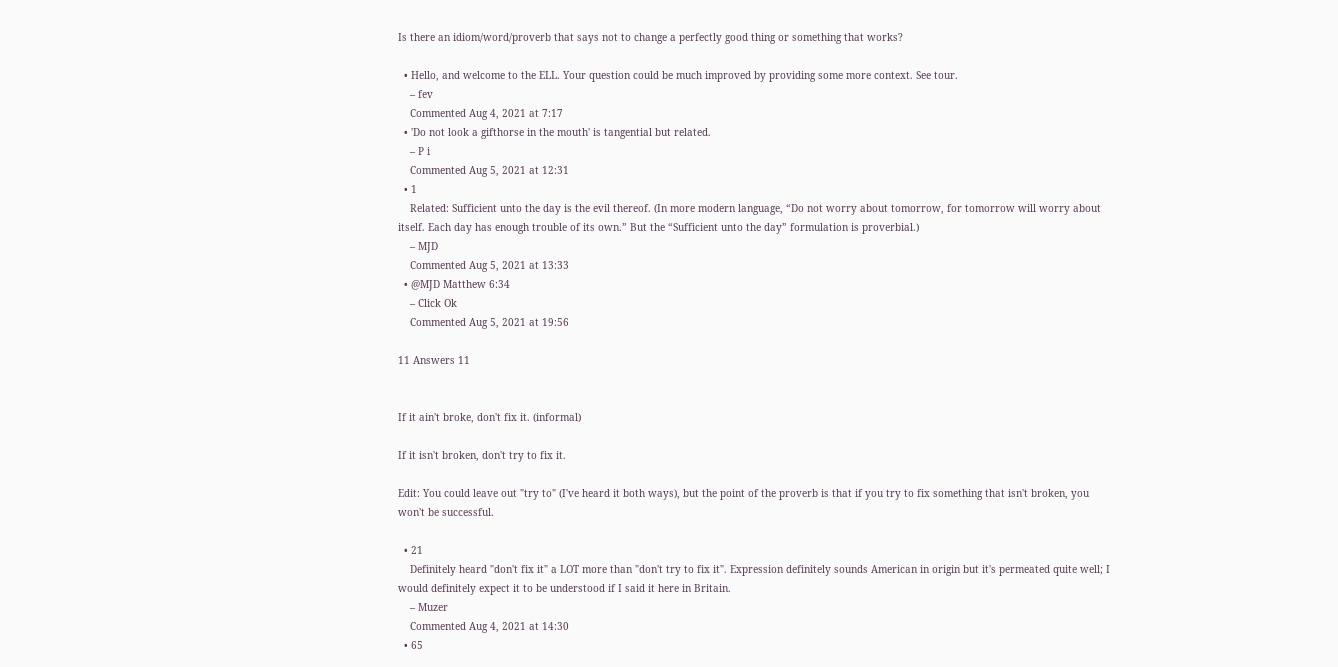Is there an idiom/word/proverb that says not to change a perfectly good thing or something that works?

  • Hello, and welcome to the ELL. Your question could be much improved by providing some more context. See tour.
    – fev
    Commented Aug 4, 2021 at 7:17
  • 'Do not look a gifthorse in the mouth' is tangential but related.
    – P i
    Commented Aug 5, 2021 at 12:31
  • 1
    Related: Sufficient unto the day is the evil thereof. (In more modern language, “Do not worry about tomorrow, for tomorrow will worry about itself. Each day has enough trouble of its own.” But the “Sufficient unto the day” formulation is proverbial.)
    – MJD
    Commented Aug 5, 2021 at 13:33
  • @MJD Matthew 6:34
    – Click Ok
    Commented Aug 5, 2021 at 19:56

11 Answers 11


If it ain't broke, don't fix it. (informal)

If it isn't broken, don't try to fix it.

Edit: You could leave out "try to" (I've heard it both ways), but the point of the proverb is that if you try to fix something that isn't broken, you won't be successful.

  • 21
    Definitely heard "don't fix it" a LOT more than "don't try to fix it". Expression definitely sounds American in origin but it's permeated quite well; I would definitely expect it to be understood if I said it here in Britain.
    – Muzer
    Commented Aug 4, 2021 at 14:30
  • 65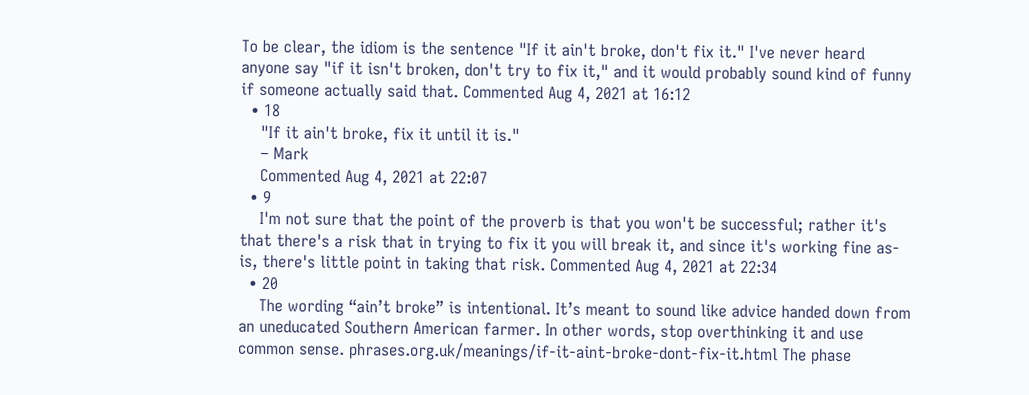To be clear, the idiom is the sentence "If it ain't broke, don't fix it." I've never heard anyone say "if it isn't broken, don't try to fix it," and it would probably sound kind of funny if someone actually said that. Commented Aug 4, 2021 at 16:12
  • 18
    "If it ain't broke, fix it until it is."
    – Mark
    Commented Aug 4, 2021 at 22:07
  • 9
    I'm not sure that the point of the proverb is that you won't be successful; rather it's that there's a risk that in trying to fix it you will break it, and since it's working fine as-is, there's little point in taking that risk. Commented Aug 4, 2021 at 22:34
  • 20
    The wording “ain’t broke” is intentional. It’s meant to sound like advice handed down from an uneducated Southern American farmer. In other words, stop overthinking it and use common sense. phrases.org.uk/meanings/if-it-aint-broke-dont-fix-it.html The phase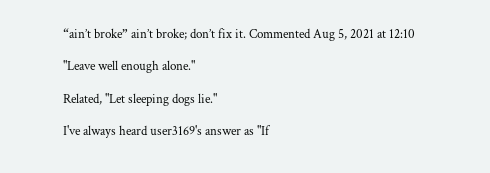“ain’t broke” ain’t broke; don’t fix it. Commented Aug 5, 2021 at 12:10

"Leave well enough alone."

Related, "Let sleeping dogs lie."

I've always heard user3169's answer as "If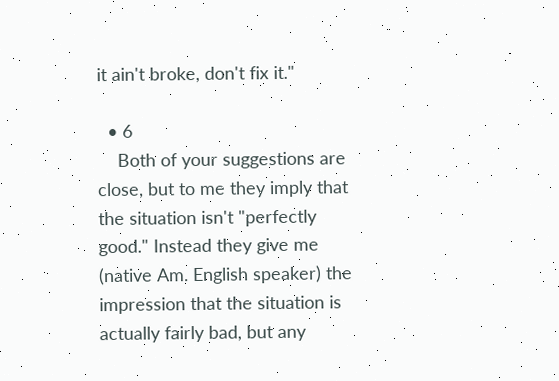it ain't broke, don't fix it."

  • 6
    Both of your suggestions are close, but to me they imply that the situation isn't "perfectly good." Instead they give me (native Am. English speaker) the impression that the situation is actually fairly bad, but any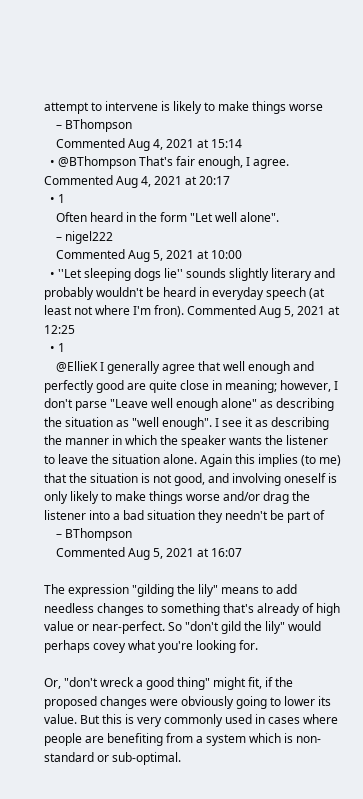attempt to intervene is likely to make things worse
    – BThompson
    Commented Aug 4, 2021 at 15:14
  • @BThompson That's fair enough, I agree. Commented Aug 4, 2021 at 20:17
  • 1
    Often heard in the form "Let well alone".
    – nigel222
    Commented Aug 5, 2021 at 10:00
  • ''Let sleeping dogs lie'' sounds slightly literary and probably wouldn't be heard in everyday speech (at least not where I'm fron). Commented Aug 5, 2021 at 12:25
  • 1
    @EllieK I generally agree that well enough and perfectly good are quite close in meaning; however, I don't parse "Leave well enough alone" as describing the situation as "well enough". I see it as describing the manner in which the speaker wants the listener to leave the situation alone. Again this implies (to me) that the situation is not good, and involving oneself is only likely to make things worse and/or drag the listener into a bad situation they needn't be part of
    – BThompson
    Commented Aug 5, 2021 at 16:07

The expression "gilding the lily" means to add needless changes to something that's already of high value or near-perfect. So "don't gild the lily" would perhaps covey what you're looking for.

Or, "don't wreck a good thing" might fit, if the proposed changes were obviously going to lower its value. But this is very commonly used in cases where people are benefiting from a system which is non-standard or sub-optimal.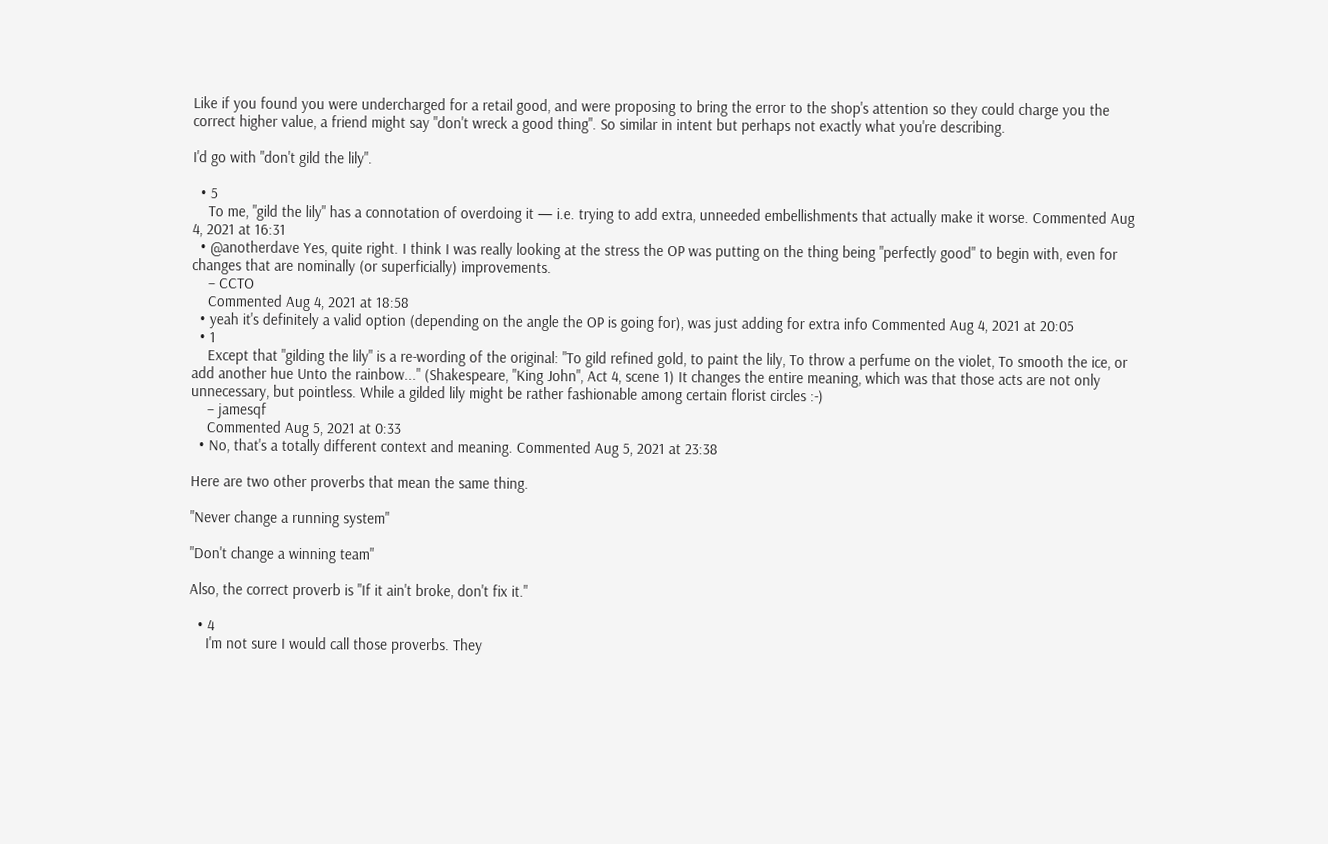Like if you found you were undercharged for a retail good, and were proposing to bring the error to the shop's attention so they could charge you the correct higher value, a friend might say "don't wreck a good thing". So similar in intent but perhaps not exactly what you're describing.

I'd go with "don't gild the lily".

  • 5
    To me, "gild the lily" has a connotation of overdoing it — i.e. trying to add extra, unneeded embellishments that actually make it worse. Commented Aug 4, 2021 at 16:31
  • @anotherdave Yes, quite right. I think I was really looking at the stress the OP was putting on the thing being "perfectly good" to begin with, even for changes that are nominally (or superficially) improvements.
    – CCTO
    Commented Aug 4, 2021 at 18:58
  • yeah it's definitely a valid option (depending on the angle the OP is going for), was just adding for extra info Commented Aug 4, 2021 at 20:05
  • 1
    Except that "gilding the lily" is a re-wording of the original: "To gild refined gold, to paint the lily, To throw a perfume on the violet, To smooth the ice, or add another hue Unto the rainbow..." (Shakespeare, "King John", Act 4, scene 1) It changes the entire meaning, which was that those acts are not only unnecessary, but pointless. While a gilded lily might be rather fashionable among certain florist circles :-)
    – jamesqf
    Commented Aug 5, 2021 at 0:33
  • No, that's a totally different context and meaning. Commented Aug 5, 2021 at 23:38

Here are two other proverbs that mean the same thing.

"Never change a running system"

"Don't change a winning team"

Also, the correct proverb is "If it ain't broke, don't fix it."

  • 4
    I'm not sure I would call those proverbs. They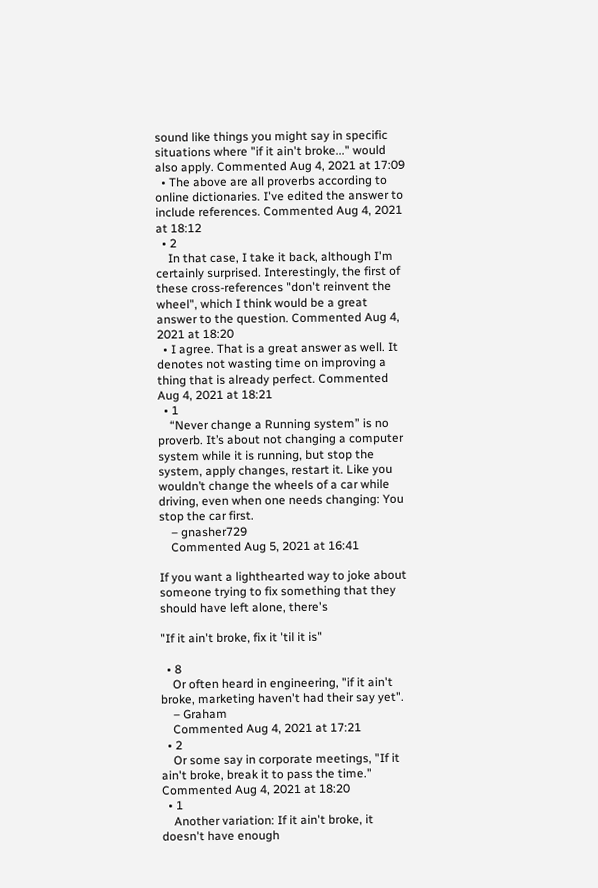sound like things you might say in specific situations where "if it ain't broke..." would also apply. Commented Aug 4, 2021 at 17:09
  • The above are all proverbs according to online dictionaries. I've edited the answer to include references. Commented Aug 4, 2021 at 18:12
  • 2
    In that case, I take it back, although I'm certainly surprised. Interestingly, the first of these cross-references "don't reinvent the wheel", which I think would be a great answer to the question. Commented Aug 4, 2021 at 18:20
  • I agree. That is a great answer as well. It denotes not wasting time on improving a thing that is already perfect. Commented Aug 4, 2021 at 18:21
  • 1
    “Never change a Running system” is no proverb. It’s about not changing a computer system while it is running, but stop the system, apply changes, restart it. Like you wouldn’t change the wheels of a car while driving, even when one needs changing: You stop the car first.
    – gnasher729
    Commented Aug 5, 2021 at 16:41

If you want a lighthearted way to joke about someone trying to fix something that they should have left alone, there's

"If it ain't broke, fix it 'til it is"

  • 8
    Or often heard in engineering, "if it ain't broke, marketing haven't had their say yet".
    – Graham
    Commented Aug 4, 2021 at 17:21
  • 2
    Or some say in corporate meetings, "If it ain't broke, break it to pass the time." Commented Aug 4, 2021 at 18:20
  • 1
    Another variation: If it ain't broke, it doesn't have enough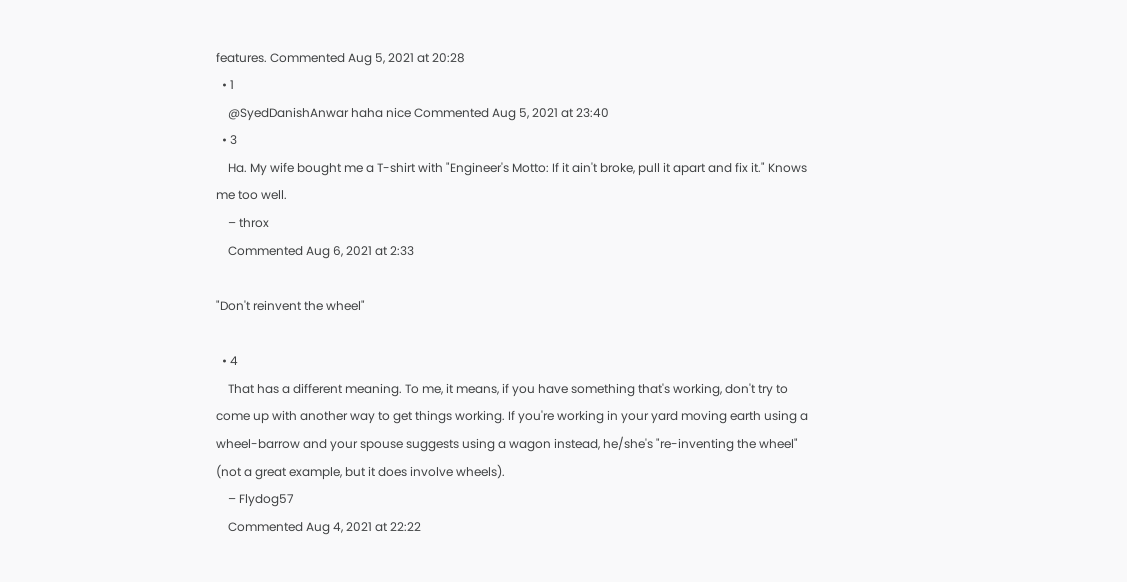features. Commented Aug 5, 2021 at 20:28
  • 1
    @SyedDanishAnwar haha nice Commented Aug 5, 2021 at 23:40
  • 3
    Ha. My wife bought me a T-shirt with "Engineer's Motto: If it ain't broke, pull it apart and fix it." Knows me too well.
    – throx
    Commented Aug 6, 2021 at 2:33

"Don't reinvent the wheel"

  • 4
    That has a different meaning. To me, it means, if you have something that's working, don't try to come up with another way to get things working. If you're working in your yard moving earth using a wheel-barrow and your spouse suggests using a wagon instead, he/she's "re-inventing the wheel" (not a great example, but it does involve wheels).
    – Flydog57
    Commented Aug 4, 2021 at 22:22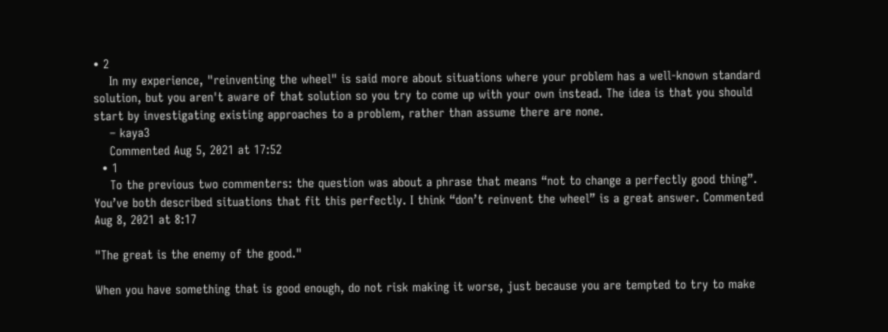• 2
    In my experience, "reinventing the wheel" is said more about situations where your problem has a well-known standard solution, but you aren't aware of that solution so you try to come up with your own instead. The idea is that you should start by investigating existing approaches to a problem, rather than assume there are none.
    – kaya3
    Commented Aug 5, 2021 at 17:52
  • 1
    To the previous two commenters: the question was about a phrase that means “not to change a perfectly good thing”. You’ve both described situations that fit this perfectly. I think “don’t reinvent the wheel” is a great answer. Commented Aug 8, 2021 at 8:17

"The great is the enemy of the good."

When you have something that is good enough, do not risk making it worse, just because you are tempted to try to make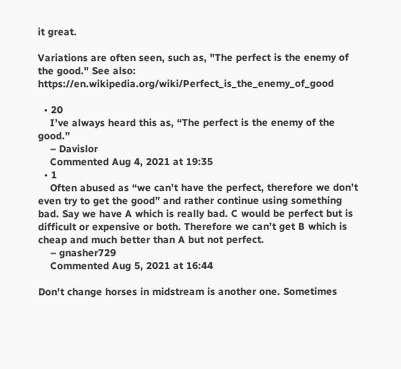it great.

Variations are often seen, such as, "The perfect is the enemy of the good." See also: https://en.wikipedia.org/wiki/Perfect_is_the_enemy_of_good

  • 20
    I’ve always heard this as, “The perfect is the enemy of the good.”
    – Davislor
    Commented Aug 4, 2021 at 19:35
  • 1
    Often abused as “we can’t have the perfect, therefore we don’t even try to get the good” and rather continue using something bad. Say we have A which is really bad. C would be perfect but is difficult or expensive or both. Therefore we can’t get B which is cheap and much better than A but not perfect.
    – gnasher729
    Commented Aug 5, 2021 at 16:44

Don't change horses in midstream is another one. Sometimes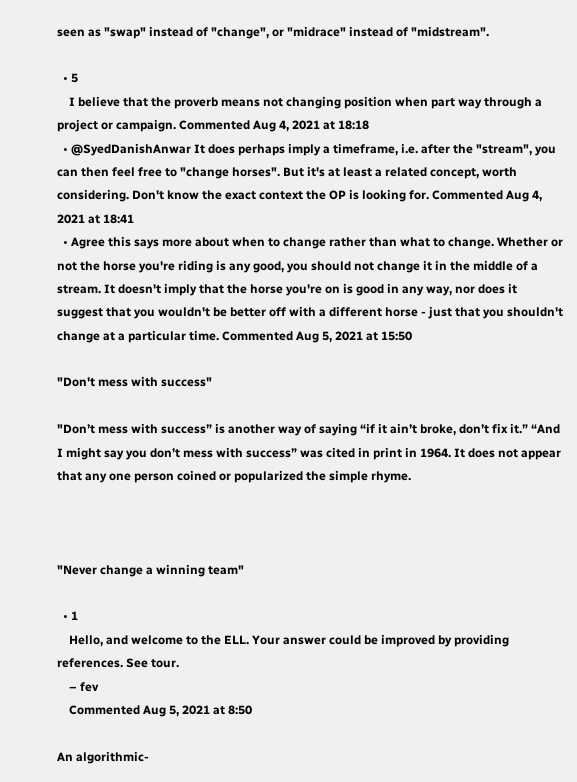seen as "swap" instead of "change", or "midrace" instead of "midstream".

  • 5
    I believe that the proverb means not changing position when part way through a project or campaign. Commented Aug 4, 2021 at 18:18
  • @SyedDanishAnwar It does perhaps imply a timeframe, i.e. after the "stream", you can then feel free to "change horses". But it's at least a related concept, worth considering. Don't know the exact context the OP is looking for. Commented Aug 4, 2021 at 18:41
  • Agree this says more about when to change rather than what to change. Whether or not the horse you're riding is any good, you should not change it in the middle of a stream. It doesn't imply that the horse you're on is good in any way, nor does it suggest that you wouldn't be better off with a different horse - just that you shouldn't change at a particular time. Commented Aug 5, 2021 at 15:50

"Don't mess with success"

"Don’t mess with success” is another way of saying “if it ain’t broke, don’t fix it.” “And I might say you don’t mess with success” was cited in print in 1964. It does not appear that any one person coined or popularized the simple rhyme.



"Never change a winning team"

  • 1
    Hello, and welcome to the ELL. Your answer could be improved by providing references. See tour.
    – fev
    Commented Aug 5, 2021 at 8:50

An algorithmic-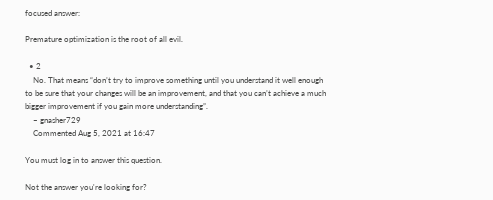focused answer:

Premature optimization is the root of all evil.

  • 2
    No. That means “don’t try to improve something until you understand it well enough to be sure that your changes will be an improvement, and that you can’t achieve a much bigger improvement if you gain more understanding”.
    – gnasher729
    Commented Aug 5, 2021 at 16:47

You must log in to answer this question.

Not the answer you're looking for?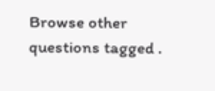Browse other questions tagged .